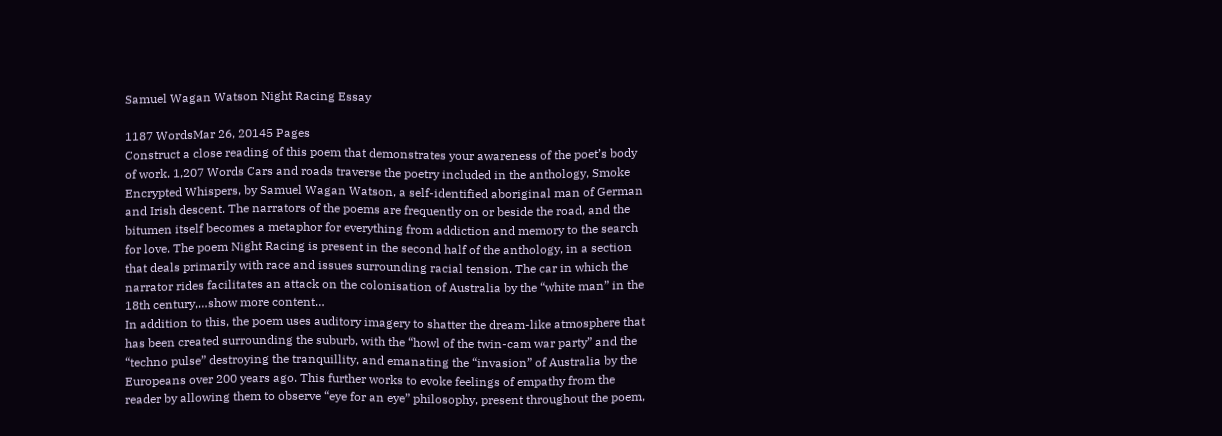Samuel Wagan Watson Night Racing Essay

1187 WordsMar 26, 20145 Pages
Construct a close reading of this poem that demonstrates your awareness of the poet’s body of work. 1,207 Words Cars and roads traverse the poetry included in the anthology, Smoke Encrypted Whispers, by Samuel Wagan Watson, a self-identified aboriginal man of German and Irish descent. The narrators of the poems are frequently on or beside the road, and the bitumen itself becomes a metaphor for everything from addiction and memory to the search for love. The poem Night Racing is present in the second half of the anthology, in a section that deals primarily with race and issues surrounding racial tension. The car in which the narrator rides facilitates an attack on the colonisation of Australia by the “white man” in the 18th century,…show more content…
In addition to this, the poem uses auditory imagery to shatter the dream-like atmosphere that has been created surrounding the suburb, with the “howl of the twin-cam war party” and the “techno pulse” destroying the tranquillity, and emanating the “invasion” of Australia by the Europeans over 200 years ago. This further works to evoke feelings of empathy from the reader by allowing them to observe “eye for an eye” philosophy, present throughout the poem,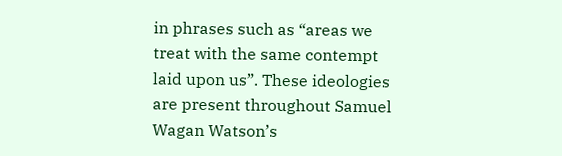in phrases such as “areas we treat with the same contempt laid upon us”. These ideologies are present throughout Samuel Wagan Watson’s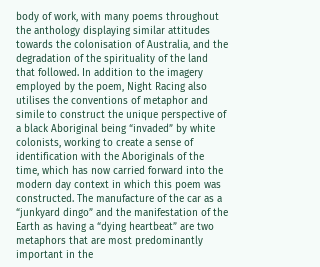body of work, with many poems throughout the anthology displaying similar attitudes towards the colonisation of Australia, and the degradation of the spirituality of the land that followed. In addition to the imagery employed by the poem, Night Racing also utilises the conventions of metaphor and simile to construct the unique perspective of a black Aboriginal being “invaded” by white colonists, working to create a sense of identification with the Aboriginals of the time, which has now carried forward into the modern day context in which this poem was constructed. The manufacture of the car as a “junkyard dingo” and the manifestation of the Earth as having a “dying heartbeat” are two metaphors that are most predominantly important in the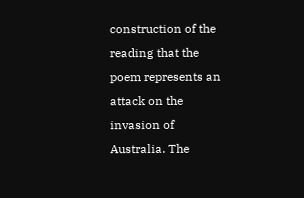construction of the reading that the poem represents an attack on the invasion of Australia. The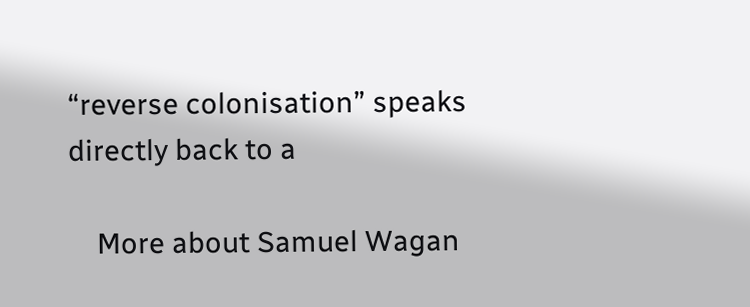“reverse colonisation” speaks directly back to a

    More about Samuel Wagan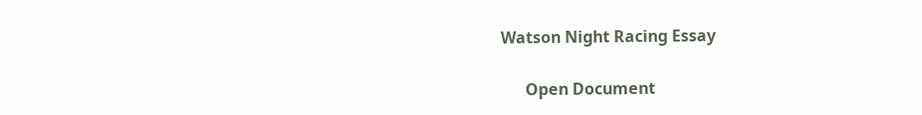Watson Night Racing Essay

      Open Document